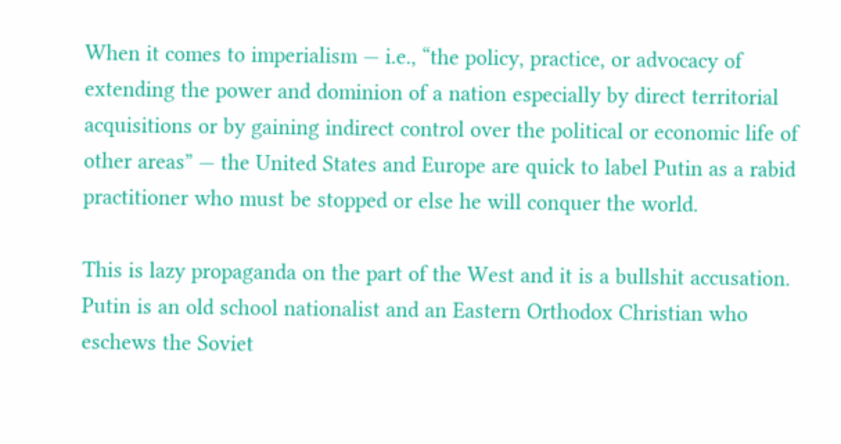When it comes to imperialism — i.e., “the policy, practice, or advocacy of extending the power and dominion of a nation especially by direct territorial acquisitions or by gaining indirect control over the political or economic life of other areas” — the United States and Europe are quick to label Putin as a rabid practitioner who must be stopped or else he will conquer the world.

This is lazy propaganda on the part of the West and it is a bullshit accusation. Putin is an old school nationalist and an Eastern Orthodox Christian who eschews the Soviet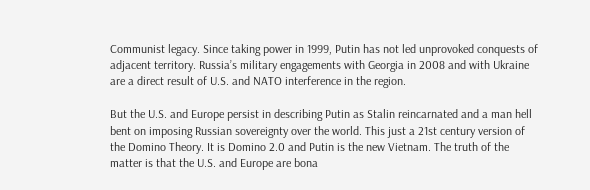Communist legacy. Since taking power in 1999, Putin has not led unprovoked conquests of adjacent territory. Russia’s military engagements with Georgia in 2008 and with Ukraine are a direct result of U.S. and NATO interference in the region.

But the U.S. and Europe persist in describing Putin as Stalin reincarnated and a man hell bent on imposing Russian sovereignty over the world. This just a 21st century version of the Domino Theory. It is Domino 2.0 and Putin is the new Vietnam. The truth of the matter is that the U.S. and Europe are bona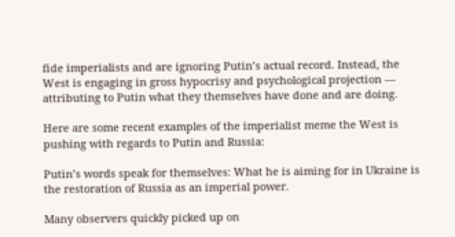fide imperialists and are ignoring Putin’s actual record. Instead, the West is engaging in gross hypocrisy and psychological projection — attributing to Putin what they themselves have done and are doing.

Here are some recent examples of the imperialist meme the West is pushing with regards to Putin and Russia:

Putin’s words speak for themselves: What he is aiming for in Ukraine is the restoration of Russia as an imperial power.

Many observers quickly picked up on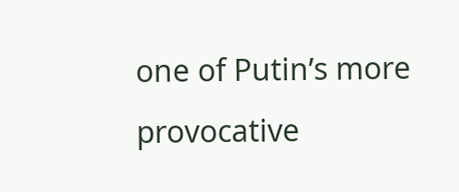one of Putin’s more provocative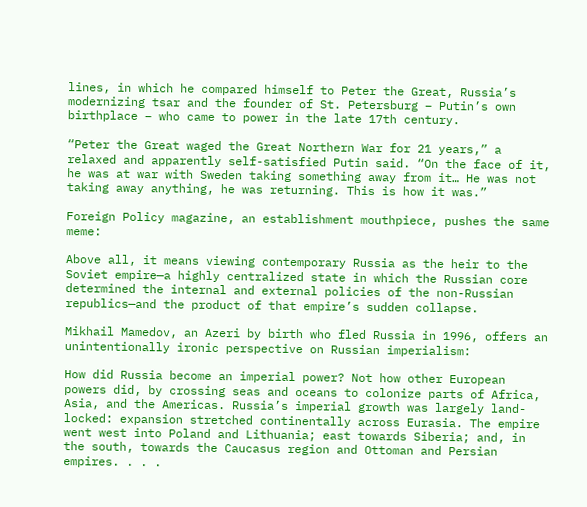lines, in which he compared himself to Peter the Great, Russia’s modernizing tsar and the founder of St. Petersburg – Putin’s own birthplace – who came to power in the late 17th century.

“Peter the Great waged the Great Northern War for 21 years,” a relaxed and apparently self-satisfied Putin said. “On the face of it, he was at war with Sweden taking something away from it… He was not taking away anything, he was returning. This is how it was.”

Foreign Policy magazine, an establishment mouthpiece, pushes the same meme:

Above all, it means viewing contemporary Russia as the heir to the Soviet empire—a highly centralized state in which the Russian core determined the internal and external policies of the non-Russian republics—and the product of that empire’s sudden collapse.

Mikhail Mamedov, an Azeri by birth who fled Russia in 1996, offers an unintentionally ironic perspective on Russian imperialism:

How did Russia become an imperial power? Not how other European powers did, by crossing seas and oceans to colonize parts of Africa, Asia, and the Americas. Russia’s imperial growth was largely land-locked: expansion stretched continentally across Eurasia. The empire went west into Poland and Lithuania; east towards Siberia; and, in the south, towards the Caucasus region and Ottoman and Persian empires. . . .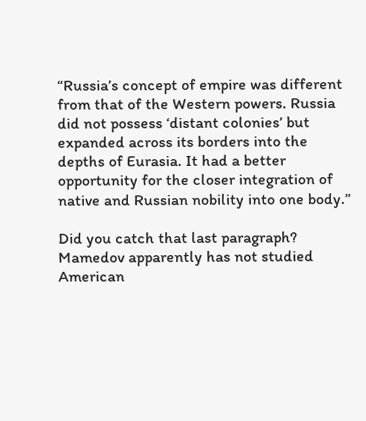“Russia’s concept of empire was different from that of the Western powers. Russia did not possess ‘distant colonies’ but expanded across its borders into the depths of Eurasia. It had a better opportunity for the closer integration of native and Russian nobility into one body.”

Did you catch that last paragraph? Mamedov apparently has not studied American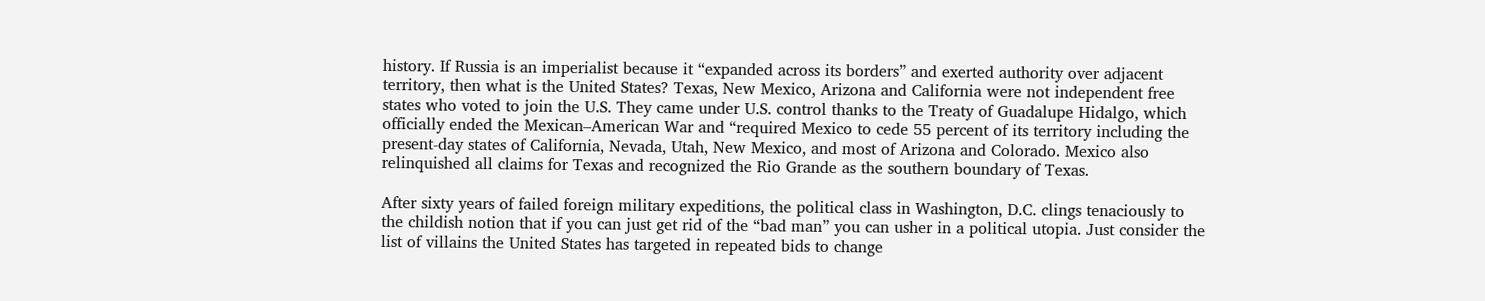history. If Russia is an imperialist because it “expanded across its borders” and exerted authority over adjacent territory, then what is the United States? Texas, New Mexico, Arizona and California were not independent free states who voted to join the U.S. They came under U.S. control thanks to the Treaty of Guadalupe Hidalgo, which officially ended the Mexican–American War and “required Mexico to cede 55 percent of its territory including the present-day states of California, Nevada, Utah, New Mexico, and most of Arizona and Colorado. Mexico also relinquished all claims for Texas and recognized the Rio Grande as the southern boundary of Texas.

After sixty years of failed foreign military expeditions, the political class in Washington, D.C. clings tenaciously to the childish notion that if you can just get rid of the “bad man” you can usher in a political utopia. Just consider the list of villains the United States has targeted in repeated bids to change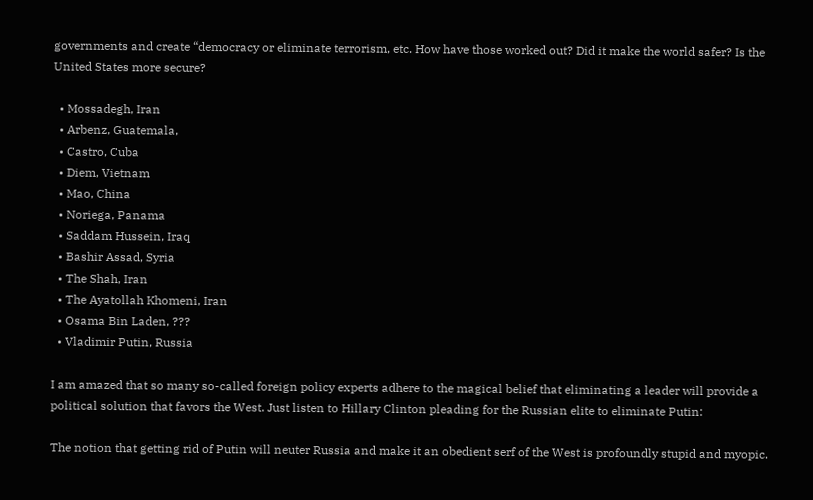governments and create “democracy or eliminate terrorism, etc. How have those worked out? Did it make the world safer? Is the United States more secure?

  • Mossadegh, Iran
  • Arbenz, Guatemala,
  • Castro, Cuba
  • Diem, Vietnam
  • Mao, China
  • Noriega, Panama
  • Saddam Hussein, Iraq
  • Bashir Assad, Syria
  • The Shah, Iran
  • The Ayatollah Khomeni, Iran
  • Osama Bin Laden, ???
  • Vladimir Putin, Russia

I am amazed that so many so-called foreign policy experts adhere to the magical belief that eliminating a leader will provide a political solution that favors the West. Just listen to Hillary Clinton pleading for the Russian elite to eliminate Putin:

The notion that getting rid of Putin will neuter Russia and make it an obedient serf of the West is profoundly stupid and myopic.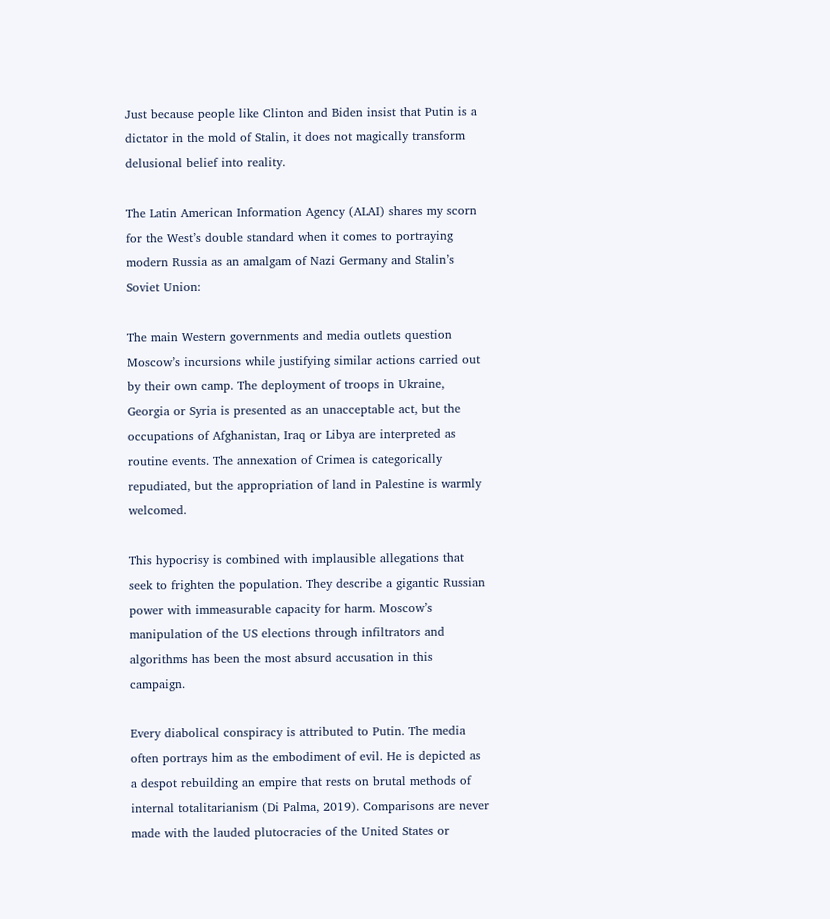Just because people like Clinton and Biden insist that Putin is a dictator in the mold of Stalin, it does not magically transform delusional belief into reality.

The Latin American Information Agency (ALAI) shares my scorn for the West’s double standard when it comes to portraying modern Russia as an amalgam of Nazi Germany and Stalin’s Soviet Union:

The main Western governments and media outlets question Moscow’s incursions while justifying similar actions carried out by their own camp. The deployment of troops in Ukraine, Georgia or Syria is presented as an unacceptable act, but the occupations of Afghanistan, Iraq or Libya are interpreted as routine events. The annexation of Crimea is categorically repudiated, but the appropriation of land in Palestine is warmly welcomed.

This hypocrisy is combined with implausible allegations that seek to frighten the population. They describe a gigantic Russian power with immeasurable capacity for harm. Moscow’s manipulation of the US elections through infiltrators and algorithms has been the most absurd accusation in this campaign.

Every diabolical conspiracy is attributed to Putin. The media often portrays him as the embodiment of evil. He is depicted as a despot rebuilding an empire that rests on brutal methods of internal totalitarianism (Di Palma, 2019). Comparisons are never made with the lauded plutocracies of the United States or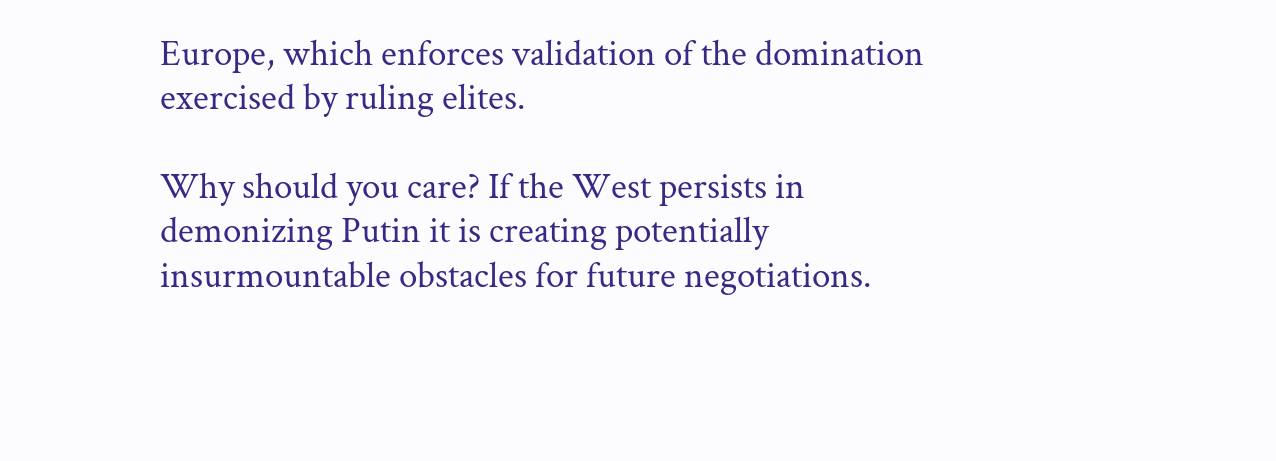Europe, which enforces validation of the domination exercised by ruling elites.

Why should you care? If the West persists in demonizing Putin it is creating potentially insurmountable obstacles for future negotiations.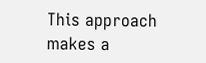This approach makes a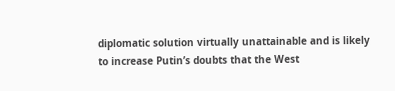diplomatic solution virtually unattainable and is likely to increase Putin’s doubts that the West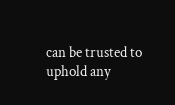can be trusted to uphold any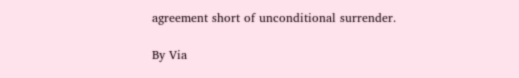agreement short of unconditional surrender.

By Via